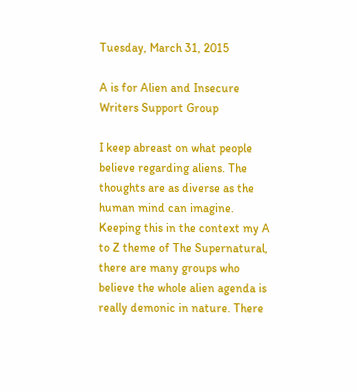Tuesday, March 31, 2015

A is for Alien and Insecure Writers Support Group

I keep abreast on what people believe regarding aliens. The thoughts are as diverse as the human mind can imagine. Keeping this in the context my A to Z theme of The Supernatural, there are many groups who believe the whole alien agenda is really demonic in nature. There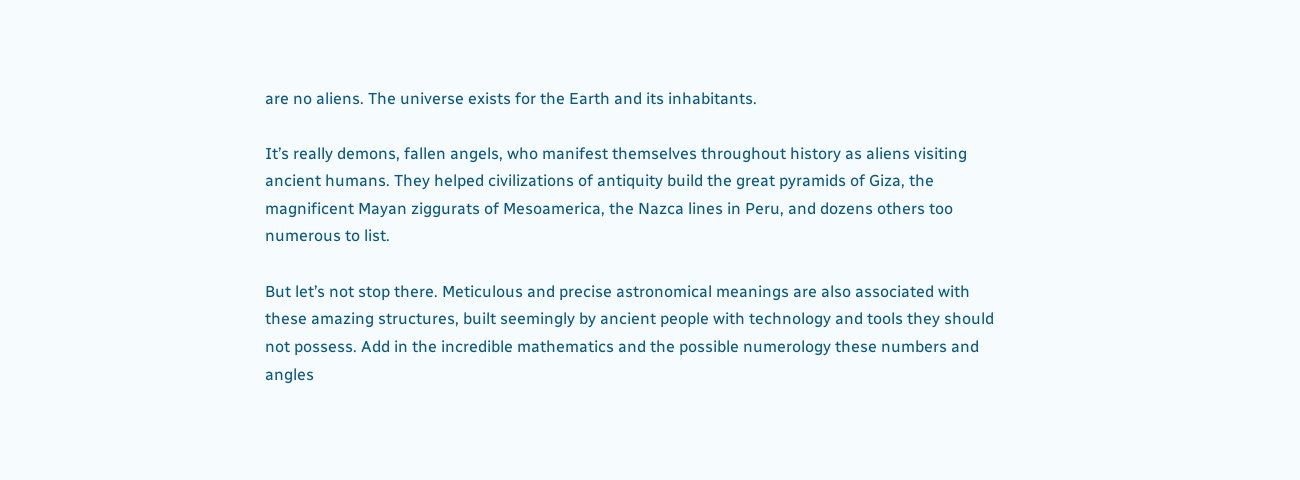are no aliens. The universe exists for the Earth and its inhabitants.

It’s really demons, fallen angels, who manifest themselves throughout history as aliens visiting ancient humans. They helped civilizations of antiquity build the great pyramids of Giza, the magnificent Mayan ziggurats of Mesoamerica, the Nazca lines in Peru, and dozens others too numerous to list.

But let’s not stop there. Meticulous and precise astronomical meanings are also associated with these amazing structures, built seemingly by ancient people with technology and tools they should not possess. Add in the incredible mathematics and the possible numerology these numbers and angles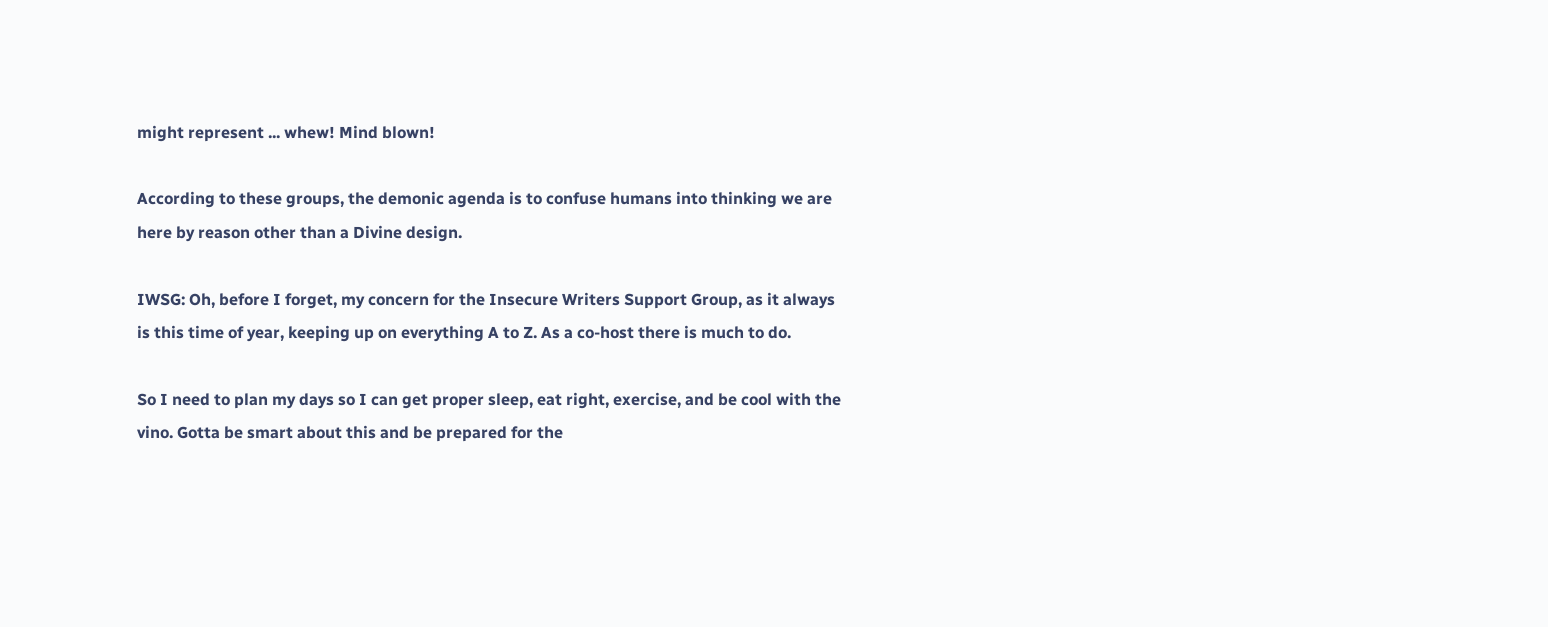might represent ... whew! Mind blown!

According to these groups, the demonic agenda is to confuse humans into thinking we are here by reason other than a Divine design.

IWSG: Oh, before I forget, my concern for the Insecure Writers Support Group, as it always is this time of year, keeping up on everything A to Z. As a co-host there is much to do.

So I need to plan my days so I can get proper sleep, eat right, exercise, and be cool with the vino. Gotta be smart about this and be prepared for the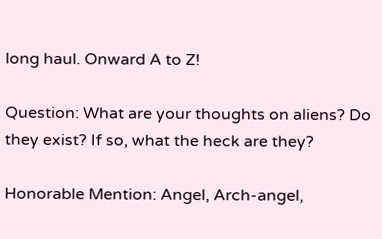long haul. Onward A to Z!

Question: What are your thoughts on aliens? Do they exist? If so, what the heck are they?

Honorable Mention: Angel, Arch-angel,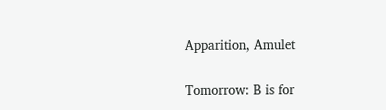Apparition, Amulet

Tomorrow: B is for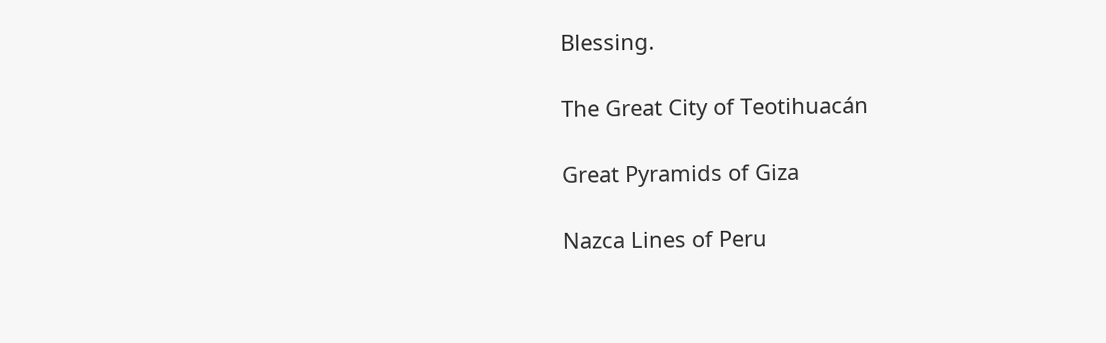Blessing.

The Great City of Teotihuacán

Great Pyramids of Giza

Nazca Lines of Peru